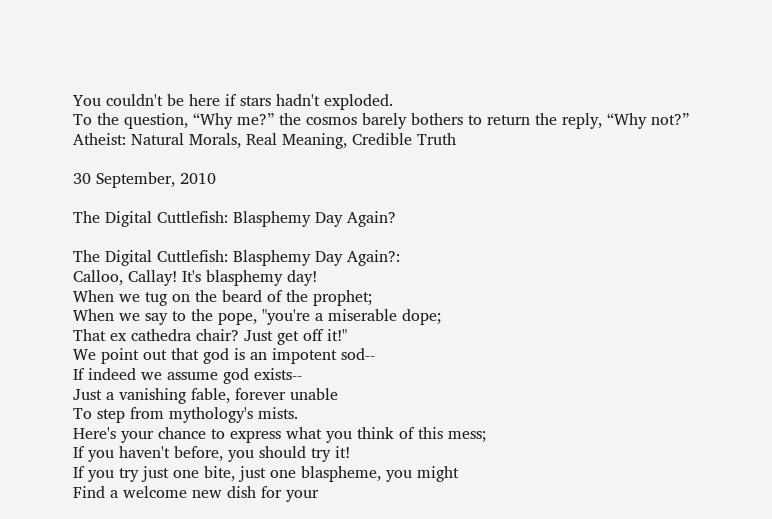You couldn't be here if stars hadn't exploded.
To the question, “Why me?” the cosmos barely bothers to return the reply, “Why not?”
Atheist: Natural Morals, Real Meaning, Credible Truth

30 September, 2010

The Digital Cuttlefish: Blasphemy Day Again?

The Digital Cuttlefish: Blasphemy Day Again?:
Calloo, Callay! It's blasphemy day!
When we tug on the beard of the prophet;
When we say to the pope, "you're a miserable dope;
That ex cathedra chair? Just get off it!"
We point out that god is an impotent sod--
If indeed we assume god exists--
Just a vanishing fable, forever unable
To step from mythology's mists.
Here's your chance to express what you think of this mess;
If you haven't before, you should try it!
If you try just one bite, just one blaspheme, you might
Find a welcome new dish for your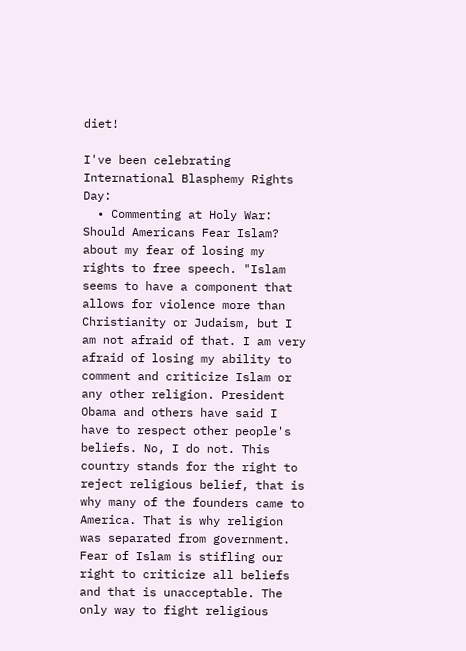diet!

I've been celebrating International Blasphemy Rights Day:
  • Commenting at Holy War: Should Americans Fear Islam?    about my fear of losing my rights to free speech. "Islam seems to have a component that allows for violence more than Christianity or Judaism, but I am not afraid of that. I am very afraid of losing my ability to comment and criticize Islam or any other religion. President Obama and others have said I have to respect other people's beliefs. No, I do not. This country stands for the right to reject religious belief, that is why many of the founders came to America. That is why religion was separated from government. Fear of Islam is stifling our right to criticize all beliefs and that is unacceptable. The only way to fight religious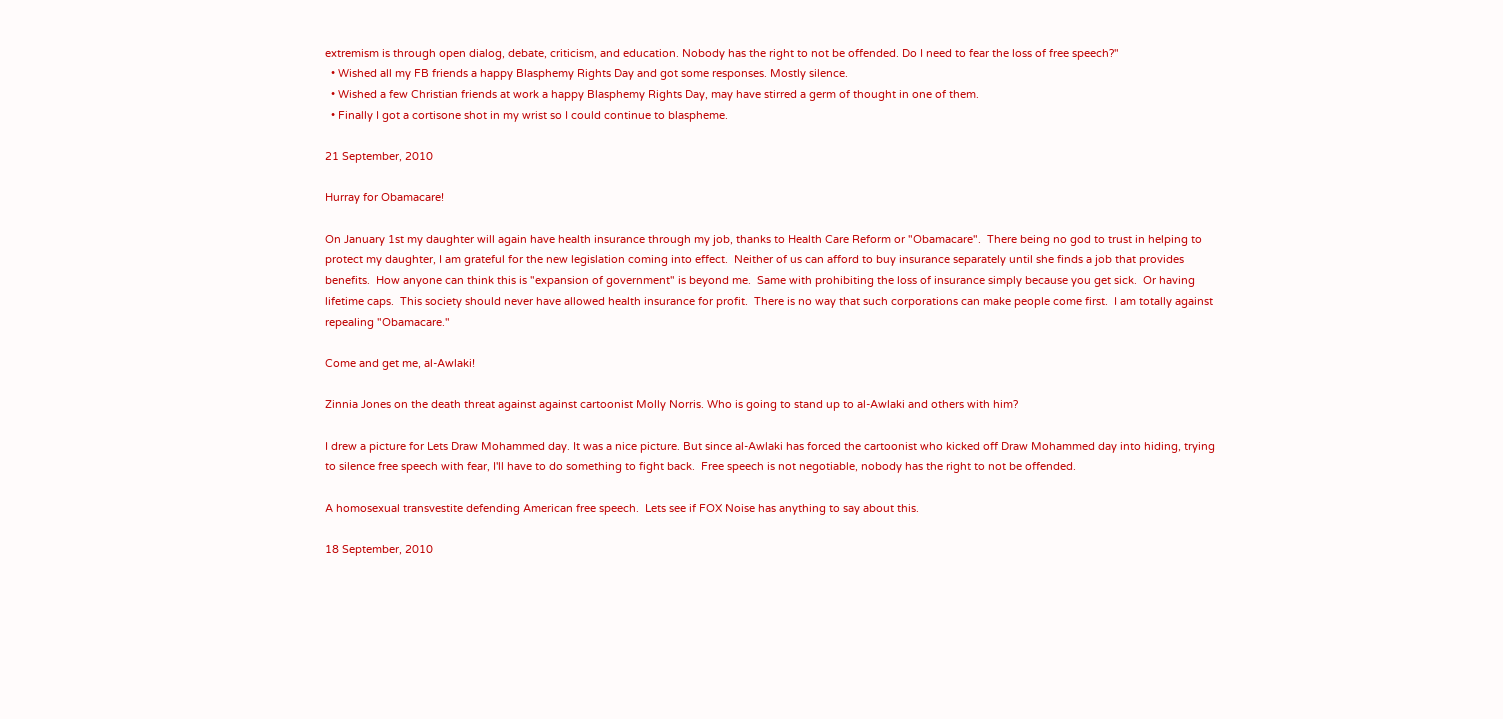extremism is through open dialog, debate, criticism, and education. Nobody has the right to not be offended. Do I need to fear the loss of free speech?"
  • Wished all my FB friends a happy Blasphemy Rights Day and got some responses. Mostly silence.
  • Wished a few Christian friends at work a happy Blasphemy Rights Day, may have stirred a germ of thought in one of them.
  • Finally I got a cortisone shot in my wrist so I could continue to blaspheme.

21 September, 2010

Hurray for Obamacare!

On January 1st my daughter will again have health insurance through my job, thanks to Health Care Reform or "Obamacare".  There being no god to trust in helping to protect my daughter, I am grateful for the new legislation coming into effect.  Neither of us can afford to buy insurance separately until she finds a job that provides benefits.  How anyone can think this is "expansion of government" is beyond me.  Same with prohibiting the loss of insurance simply because you get sick.  Or having lifetime caps.  This society should never have allowed health insurance for profit.  There is no way that such corporations can make people come first.  I am totally against repealing "Obamacare."

Come and get me, al-Awlaki!

Zinnia Jones on the death threat against against cartoonist Molly Norris. Who is going to stand up to al-Awlaki and others with him?

I drew a picture for Lets Draw Mohammed day. It was a nice picture. But since al-Awlaki has forced the cartoonist who kicked off Draw Mohammed day into hiding, trying to silence free speech with fear, I'll have to do something to fight back.  Free speech is not negotiable, nobody has the right to not be offended.

A homosexual transvestite defending American free speech.  Lets see if FOX Noise has anything to say about this.

18 September, 2010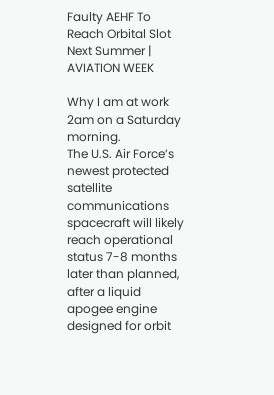Faulty AEHF To Reach Orbital Slot Next Summer | AVIATION WEEK

Why I am at work 2am on a Saturday morning.
The U.S. Air Force’s newest protected satellite communications spacecraft will likely reach operational status 7-8 months later than planned, after a liquid apogee engine designed for orbit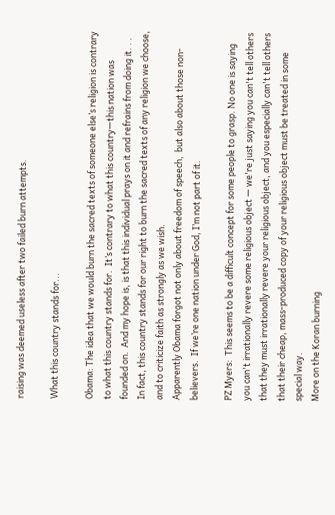raising was deemed useless after two failed burn attempts.

What this country stands for...

Obama: The idea that we would burn the sacred texts of someone else’s religion is contrary to what this country stands for.  It’s contrary to what this country—this nation was founded on.  And my hope is, is that this individual prays on it and refrains from doing it. . .
In fact, this country stands for our right to burn the sacred texts of any religion we choose, and to criticize faith as strongly as we wish.
Apparently Obama forgot not only about freedom of speech,  but also about those non-believers.  If we’re one nation under God, I’m not part of it.

PZ Myers:  This seems to be a difficult concept for some people to grasp. No one is saying you can't irrationally revere some religious object — we're just saying you can't tell others that they must irrationally revere your religious object, and you especially can't tell others that their cheap, mass-produced copy of your religious object must be treated in some special way.
More on the Koran burning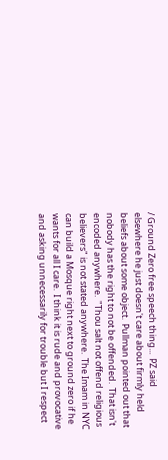/ Ground Zero free speech thing...  PZ said elsewhere he just doesn't care about firmly held beliefs about some object.  Pullman pointed out that nobody has the right to not be offended.  That isn't encoded anywhere.  "Thou salt not offend religious believers" is not stated anywhere.  The Imam in NYC can build a Mosque right next to ground zero if he wants for all I care.  I think it is rude and provocative and asking unnecessarily for trouble but I respect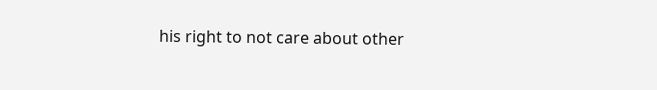his right to not care about other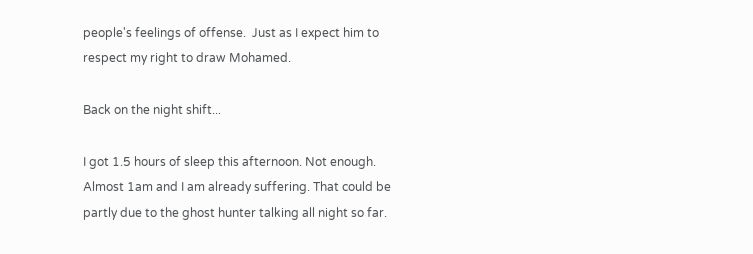people's feelings of offense.  Just as I expect him to respect my right to draw Mohamed.

Back on the night shift...

I got 1.5 hours of sleep this afternoon. Not enough. Almost 1am and I am already suffering. That could be partly due to the ghost hunter talking all night so far.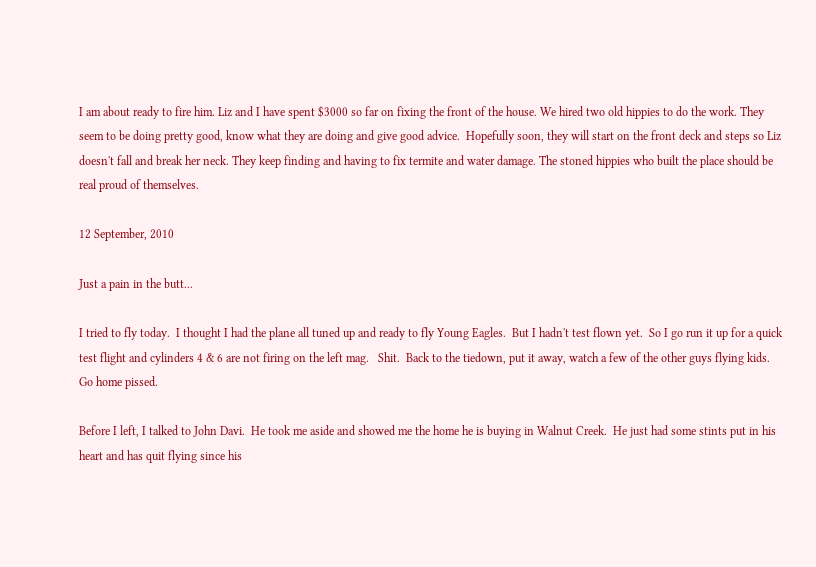I am about ready to fire him. Liz and I have spent $3000 so far on fixing the front of the house. We hired two old hippies to do the work. They seem to be doing pretty good, know what they are doing and give good advice.  Hopefully soon, they will start on the front deck and steps so Liz doesn't fall and break her neck. They keep finding and having to fix termite and water damage. The stoned hippies who built the place should be real proud of themselves.

12 September, 2010

Just a pain in the butt...

I tried to fly today.  I thought I had the plane all tuned up and ready to fly Young Eagles.  But I hadn't test flown yet.  So I go run it up for a quick test flight and cylinders 4 & 6 are not firing on the left mag.   Shit.  Back to the tiedown, put it away, watch a few of the other guys flying kids.  Go home pissed.

Before I left, I talked to John Davi.  He took me aside and showed me the home he is buying in Walnut Creek.  He just had some stints put in his heart and has quit flying since his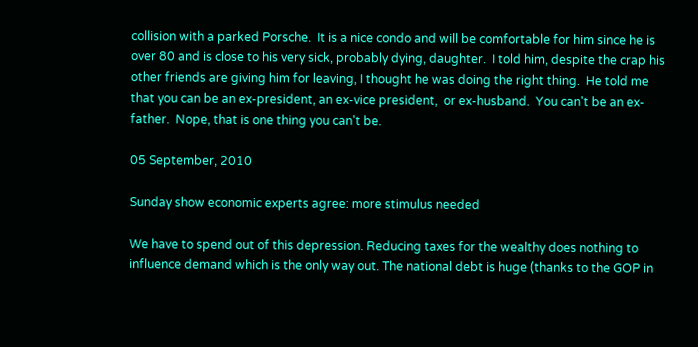collision with a parked Porsche.  It is a nice condo and will be comfortable for him since he is over 80 and is close to his very sick, probably dying, daughter.  I told him, despite the crap his other friends are giving him for leaving, I thought he was doing the right thing.  He told me that you can be an ex-president, an ex-vice president,  or ex-husband.  You can't be an ex-father.  Nope, that is one thing you can't be.

05 September, 2010

Sunday show economic experts agree: more stimulus needed

We have to spend out of this depression. Reducing taxes for the wealthy does nothing to influence demand which is the only way out. The national debt is huge (thanks to the GOP in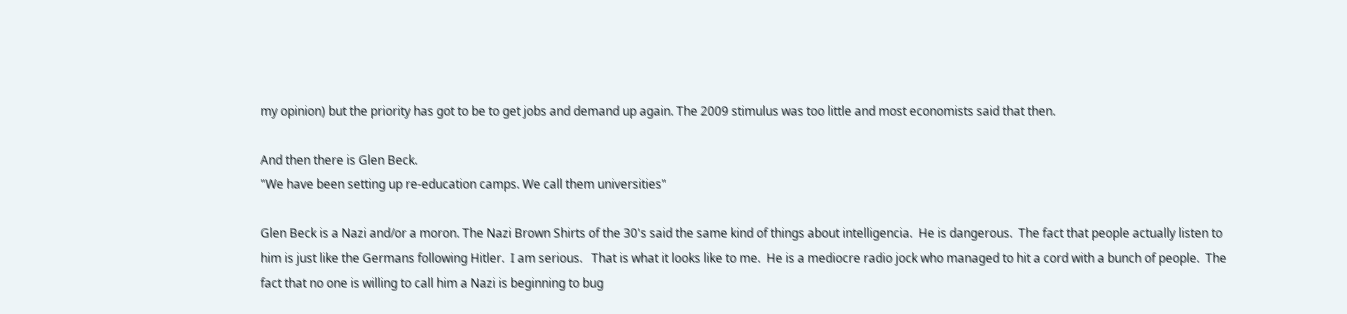my opinion) but the priority has got to be to get jobs and demand up again. The 2009 stimulus was too little and most economists said that then.

And then there is Glen Beck.
"We have been setting up re-education camps. We call them universities"

Glen Beck is a Nazi and/or a moron. The Nazi Brown Shirts of the 30's said the same kind of things about intelligencia.  He is dangerous.  The fact that people actually listen to him is just like the Germans following Hitler.  I am serious.   That is what it looks like to me.  He is a mediocre radio jock who managed to hit a cord with a bunch of people.  The fact that no one is willing to call him a Nazi is beginning to bug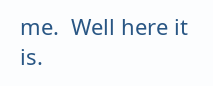me.  Well here it is.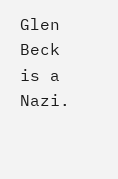Glen Beck is a Nazi.